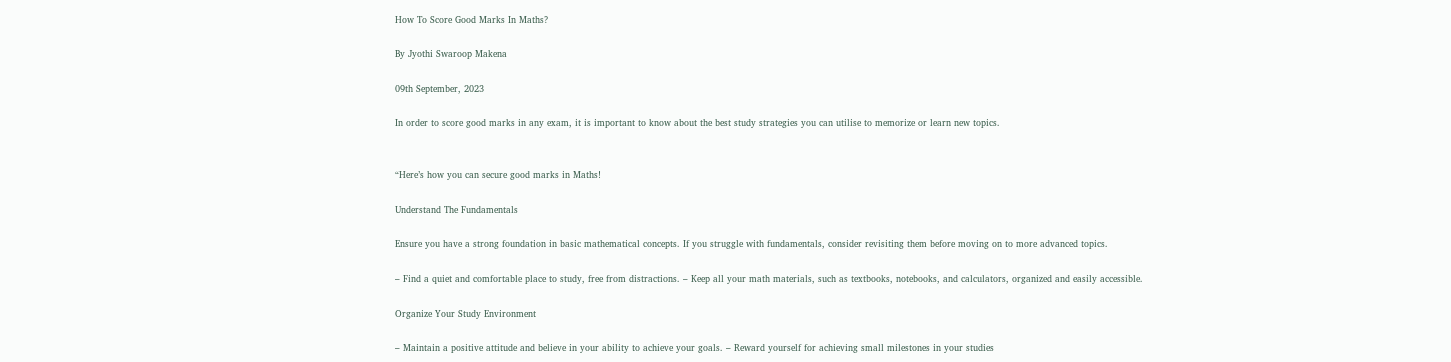How To Score Good Marks In Maths?

By Jyothi Swaroop Makena

09th September, 2023

In order to score good marks in any exam, it is important to know about the best study strategies you can utilise to memorize or learn new topics.


“Here’s how you can secure good marks in Maths!

Understand The Fundamentals

Ensure you have a strong foundation in basic mathematical concepts. If you struggle with fundamentals, consider revisiting them before moving on to more advanced topics.

– Find a quiet and comfortable place to study, free from distractions. – Keep all your math materials, such as textbooks, notebooks, and calculators, organized and easily accessible.

Organize Your Study Environment

– Maintain a positive attitude and believe in your ability to achieve your goals. – Reward yourself for achieving small milestones in your studies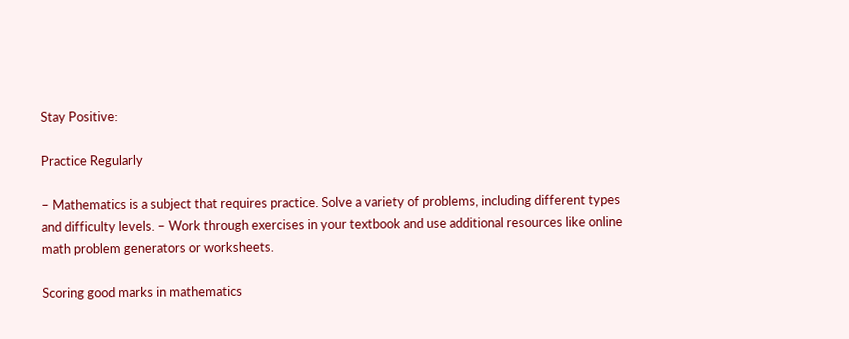Stay Positive:

Practice Regularly

– Mathematics is a subject that requires practice. Solve a variety of problems, including different types and difficulty levels. – Work through exercises in your textbook and use additional resources like online math problem generators or worksheets.

Scoring good marks in mathematics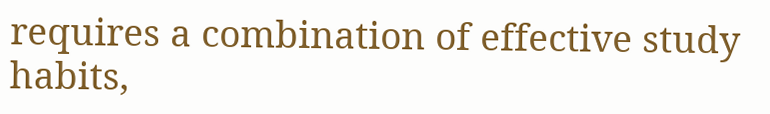requires a combination of effective study habits,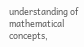understanding of mathematical concepts,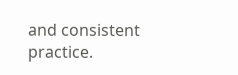and consistent practice.